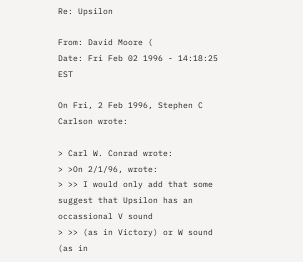Re: Upsilon

From: David Moore (
Date: Fri Feb 02 1996 - 14:18:25 EST

On Fri, 2 Feb 1996, Stephen C Carlson wrote:

> Carl W. Conrad wrote:
> >On 2/1/96, wrote:
> >> I would only add that some suggest that Upsilon has an occassional V sound
> >> (as in Victory) or W sound (as in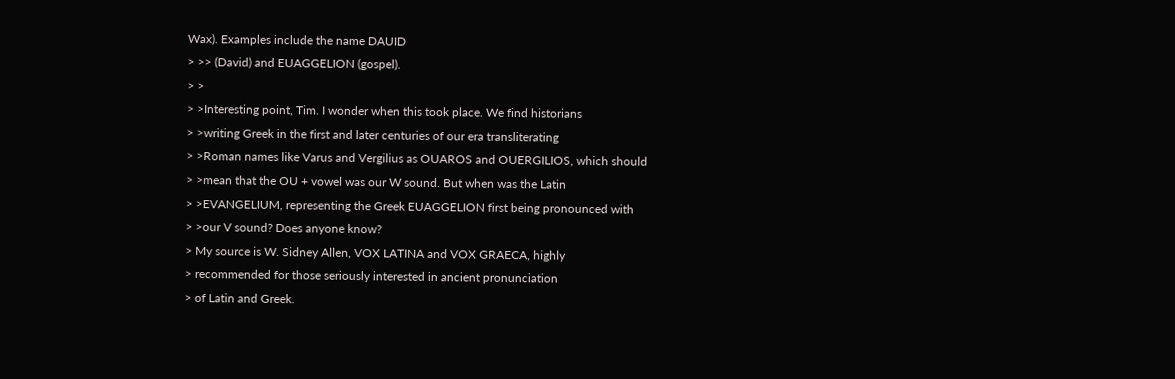Wax). Examples include the name DAUID
> >> (David) and EUAGGELION (gospel).
> >
> >Interesting point, Tim. I wonder when this took place. We find historians
> >writing Greek in the first and later centuries of our era transliterating
> >Roman names like Varus and Vergilius as OUAROS and OUERGILIOS, which should
> >mean that the OU + vowel was our W sound. But when was the Latin
> >EVANGELIUM, representing the Greek EUAGGELION first being pronounced with
> >our V sound? Does anyone know?
> My source is W. Sidney Allen, VOX LATINA and VOX GRAECA, highly
> recommended for those seriously interested in ancient pronunciation
> of Latin and Greek.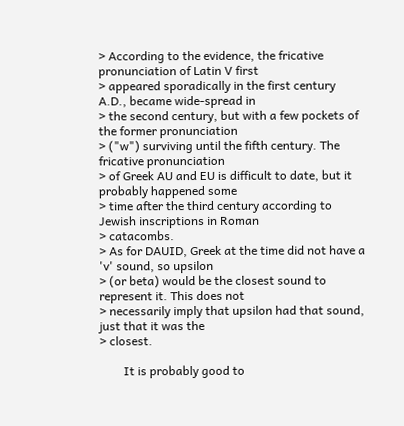> According to the evidence, the fricative pronunciation of Latin V first
> appeared sporadically in the first century A.D., became wide-spread in
> the second century, but with a few pockets of the former pronunciation
> ("w") surviving until the fifth century. The fricative pronunciation
> of Greek AU and EU is difficult to date, but it probably happened some
> time after the third century according to Jewish inscriptions in Roman
> catacombs.
> As for DAUID, Greek at the time did not have a 'v' sound, so upsilon
> (or beta) would be the closest sound to represent it. This does not
> necessarily imply that upsilon had that sound, just that it was the
> closest.

        It is probably good to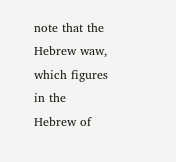note that the Hebrew waw, which figures in the
Hebrew of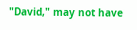"David," may not have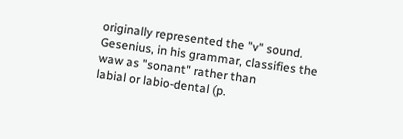originally represented the "v" sound.
Gesenius, in his grammar, classifies the waw as "sonant" rather than
labial or labio-dental (p.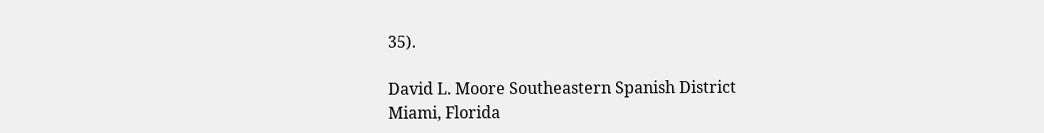35).

David L. Moore Southeastern Spanish District
Miami, Florida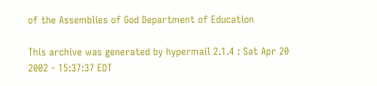of the Assemblies of God Department of Education

This archive was generated by hypermail 2.1.4 : Sat Apr 20 2002 - 15:37:37 EDT